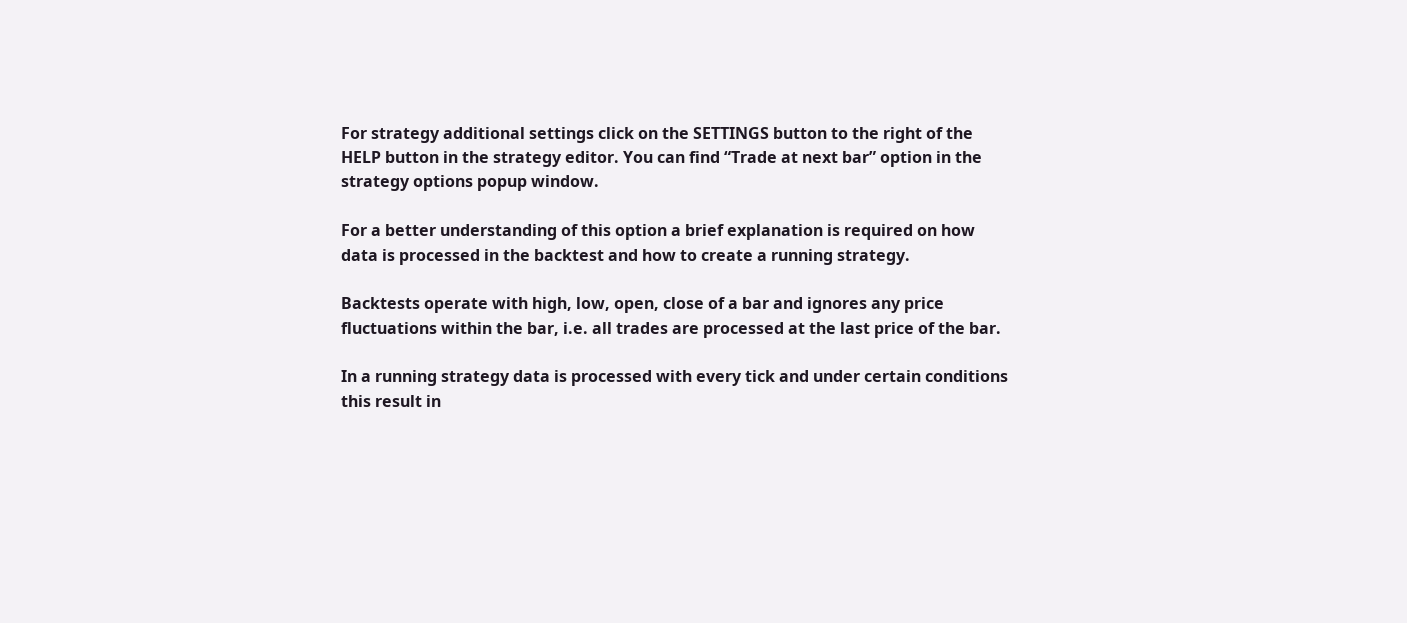For strategy additional settings click on the SETTINGS button to the right of the HELP button in the strategy editor. You can find “Trade at next bar” option in the strategy options popup window.

For a better understanding of this option a brief explanation is required on how data is processed in the backtest and how to create a running strategy.

Backtests operate with high, low, open, close of a bar and ignores any price fluctuations within the bar, i.e. all trades are processed at the last price of the bar.

In a running strategy data is processed with every tick and under certain conditions this result in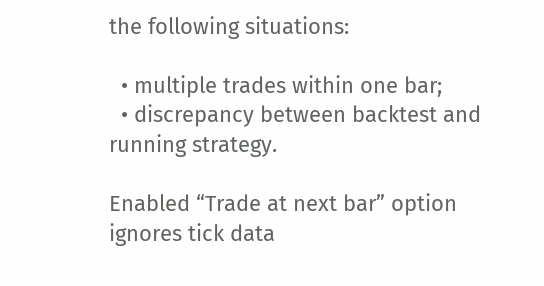the following situations:

  • multiple trades within one bar;
  • discrepancy between backtest and running strategy.

Enabled “Trade at next bar” option ignores tick data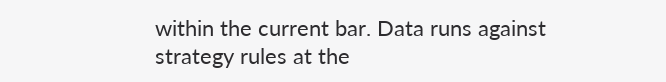within the current bar. Data runs against strategy rules at the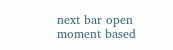next bar open moment based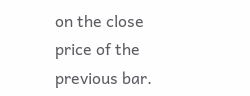on the close price of the previous bar.